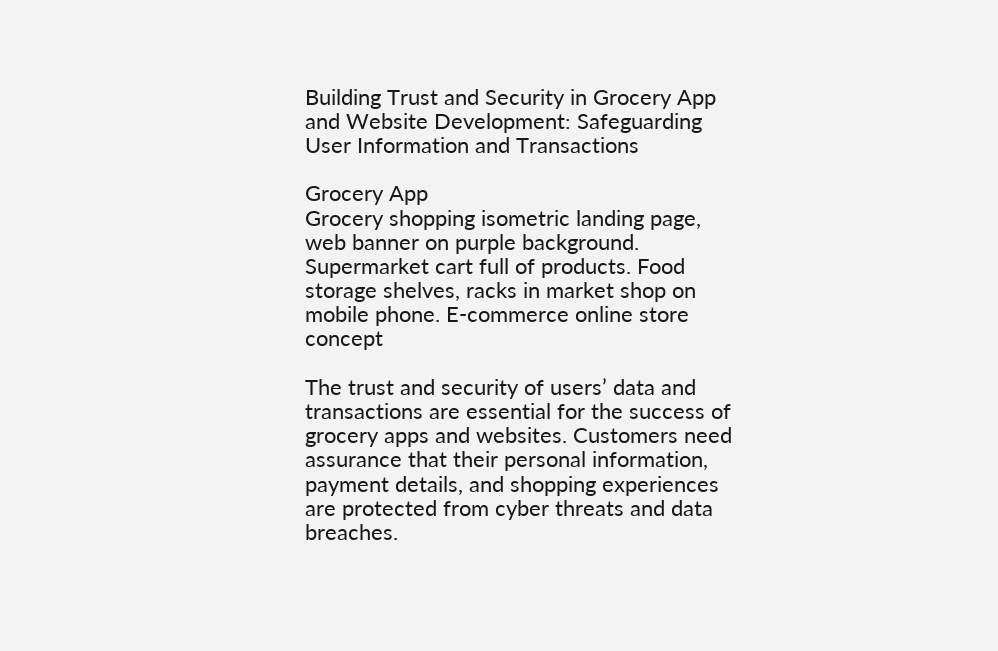Building Trust and Security in Grocery App and Website Development: Safeguarding User Information and Transactions

Grocery App
Grocery shopping isometric landing page, web banner on purple background. Supermarket cart full of products. Food storage shelves, racks in market shop on mobile phone. E-commerce online store concept

The trust and security of users’ data and transactions are essential for the success of grocery apps and websites. Customers need assurance that their personal information, payment details, and shopping experiences are protected from cyber threats and data breaches.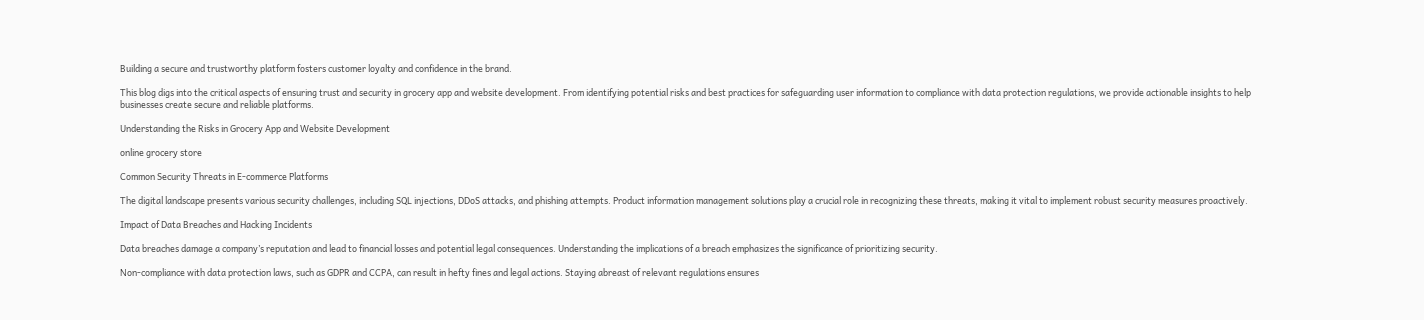Building a secure and trustworthy platform fosters customer loyalty and confidence in the brand.

This blog digs into the critical aspects of ensuring trust and security in grocery app and website development. From identifying potential risks and best practices for safeguarding user information to compliance with data protection regulations, we provide actionable insights to help businesses create secure and reliable platforms.

Understanding the Risks in Grocery App and Website Development

online grocery store

Common Security Threats in E-commerce Platforms

The digital landscape presents various security challenges, including SQL injections, DDoS attacks, and phishing attempts. Product information management solutions play a crucial role in recognizing these threats, making it vital to implement robust security measures proactively.

Impact of Data Breaches and Hacking Incidents

Data breaches damage a company’s reputation and lead to financial losses and potential legal consequences. Understanding the implications of a breach emphasizes the significance of prioritizing security.

Non-compliance with data protection laws, such as GDPR and CCPA, can result in hefty fines and legal actions. Staying abreast of relevant regulations ensures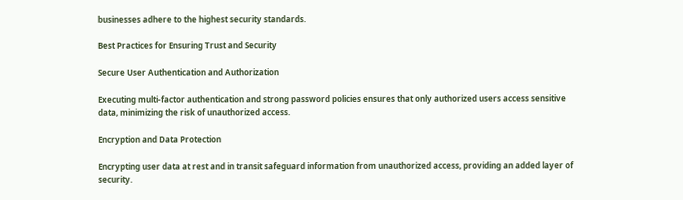businesses adhere to the highest security standards.

Best Practices for Ensuring Trust and Security

Secure User Authentication and Authorization

Executing multi-factor authentication and strong password policies ensures that only authorized users access sensitive data, minimizing the risk of unauthorized access.

Encryption and Data Protection

Encrypting user data at rest and in transit safeguard information from unauthorized access, providing an added layer of security.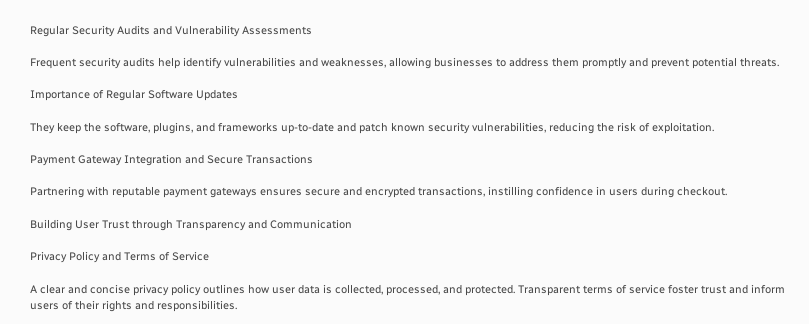Regular Security Audits and Vulnerability Assessments

Frequent security audits help identify vulnerabilities and weaknesses, allowing businesses to address them promptly and prevent potential threats.

Importance of Regular Software Updates

They keep the software, plugins, and frameworks up-to-date and patch known security vulnerabilities, reducing the risk of exploitation.

Payment Gateway Integration and Secure Transactions

Partnering with reputable payment gateways ensures secure and encrypted transactions, instilling confidence in users during checkout.

Building User Trust through Transparency and Communication

Privacy Policy and Terms of Service

A clear and concise privacy policy outlines how user data is collected, processed, and protected. Transparent terms of service foster trust and inform users of their rights and responsibilities.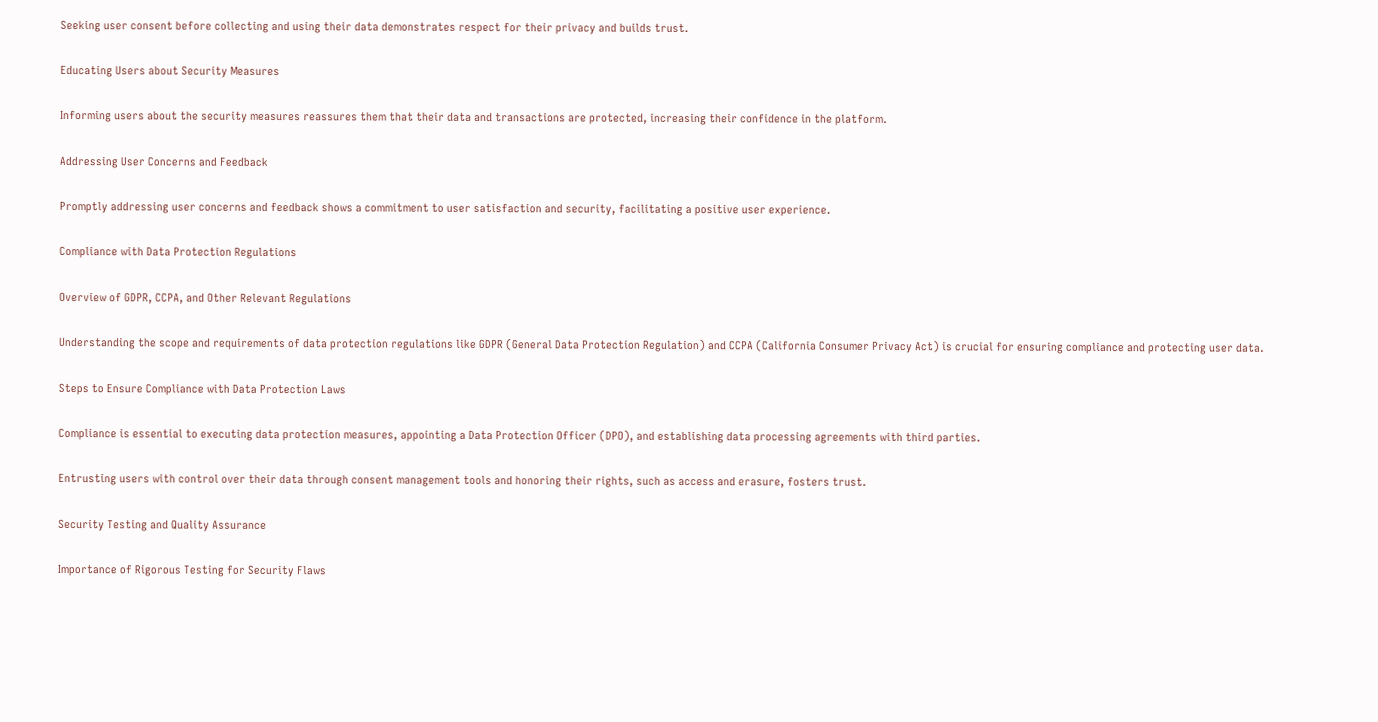Seeking user consent before collecting and using their data demonstrates respect for their privacy and builds trust.

Educating Users about Security Measures

Informing users about the security measures reassures them that their data and transactions are protected, increasing their confidence in the platform.

Addressing User Concerns and Feedback

Promptly addressing user concerns and feedback shows a commitment to user satisfaction and security, facilitating a positive user experience.

Compliance with Data Protection Regulations

Overview of GDPR, CCPA, and Other Relevant Regulations

Understanding the scope and requirements of data protection regulations like GDPR (General Data Protection Regulation) and CCPA (California Consumer Privacy Act) is crucial for ensuring compliance and protecting user data.

Steps to Ensure Compliance with Data Protection Laws

Compliance is essential to executing data protection measures, appointing a Data Protection Officer (DPO), and establishing data processing agreements with third parties.

Entrusting users with control over their data through consent management tools and honoring their rights, such as access and erasure, fosters trust.

Security Testing and Quality Assurance

Importance of Rigorous Testing for Security Flaws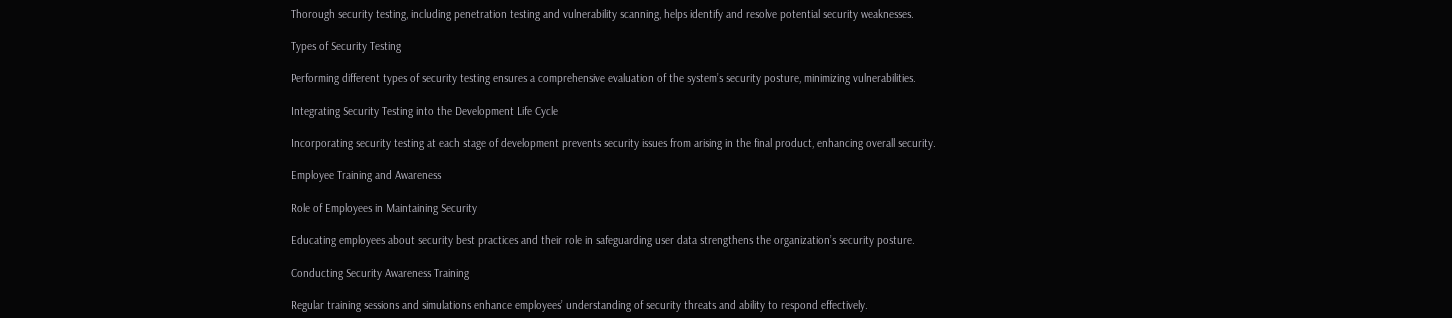Thorough security testing, including penetration testing and vulnerability scanning, helps identify and resolve potential security weaknesses.

Types of Security Testing

Performing different types of security testing ensures a comprehensive evaluation of the system’s security posture, minimizing vulnerabilities.

Integrating Security Testing into the Development Life Cycle

Incorporating security testing at each stage of development prevents security issues from arising in the final product, enhancing overall security.

Employee Training and Awareness

Role of Employees in Maintaining Security

Educating employees about security best practices and their role in safeguarding user data strengthens the organization’s security posture.

Conducting Security Awareness Training

Regular training sessions and simulations enhance employees’ understanding of security threats and ability to respond effectively.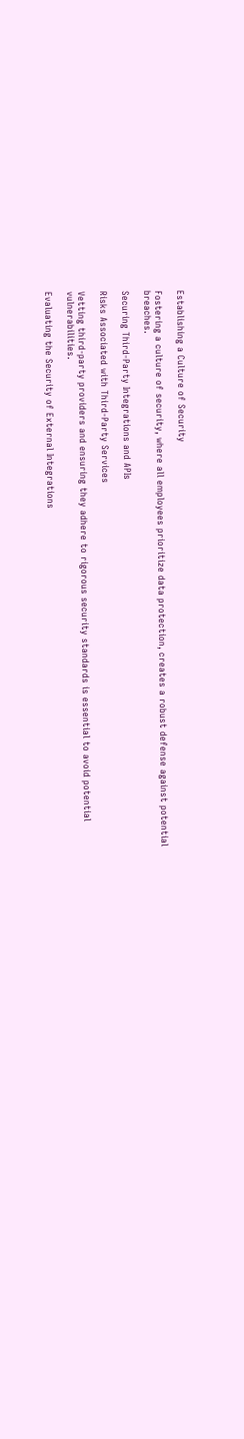Establishing a Culture of Security

Fostering a culture of security, where all employees prioritize data protection, creates a robust defense against potential breaches.

Securing Third-Party Integrations and APIs

Risks Associated with Third-Party Services

Vetting third-party providers and ensuring they adhere to rigorous security standards is essential to avoid potential vulnerabilities.

Evaluating the Security of External Integrations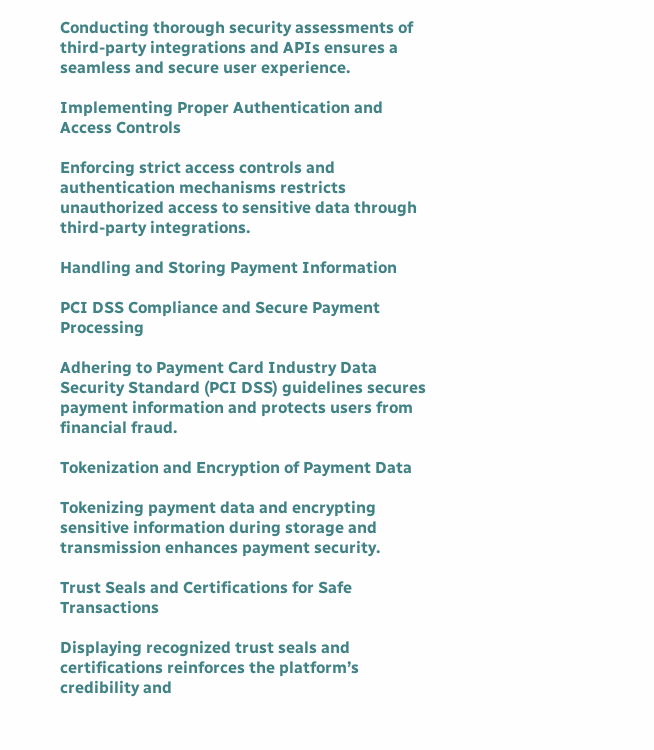Conducting thorough security assessments of third-party integrations and APIs ensures a seamless and secure user experience.

Implementing Proper Authentication and Access Controls

Enforcing strict access controls and authentication mechanisms restricts unauthorized access to sensitive data through third-party integrations.

Handling and Storing Payment Information

PCI DSS Compliance and Secure Payment Processing

Adhering to Payment Card Industry Data Security Standard (PCI DSS) guidelines secures payment information and protects users from financial fraud.

Tokenization and Encryption of Payment Data

Tokenizing payment data and encrypting sensitive information during storage and transmission enhances payment security.

Trust Seals and Certifications for Safe Transactions

Displaying recognized trust seals and certifications reinforces the platform’s credibility and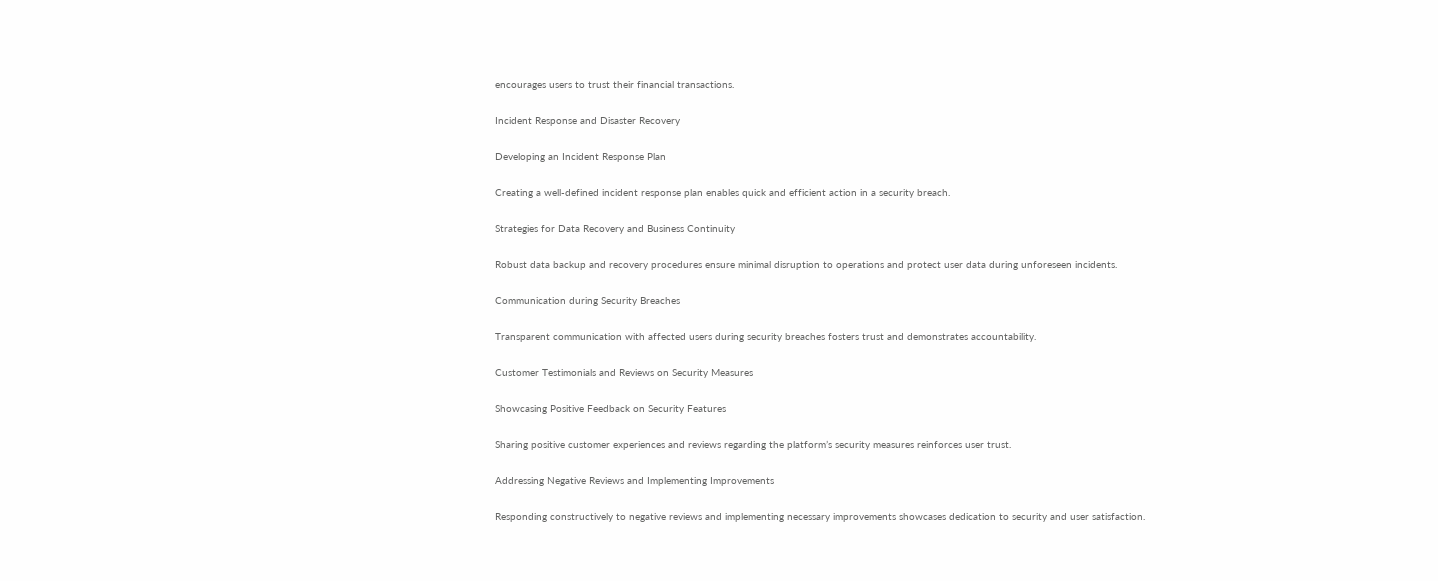encourages users to trust their financial transactions.

Incident Response and Disaster Recovery

Developing an Incident Response Plan

Creating a well-defined incident response plan enables quick and efficient action in a security breach.

Strategies for Data Recovery and Business Continuity

Robust data backup and recovery procedures ensure minimal disruption to operations and protect user data during unforeseen incidents.

Communication during Security Breaches

Transparent communication with affected users during security breaches fosters trust and demonstrates accountability.

Customer Testimonials and Reviews on Security Measures

Showcasing Positive Feedback on Security Features

Sharing positive customer experiences and reviews regarding the platform’s security measures reinforces user trust.

Addressing Negative Reviews and Implementing Improvements

Responding constructively to negative reviews and implementing necessary improvements showcases dedication to security and user satisfaction.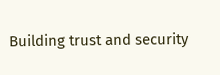Building trust and security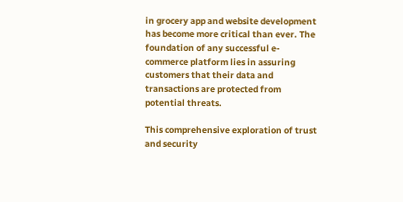in grocery app and website development has become more critical than ever. The foundation of any successful e-commerce platform lies in assuring customers that their data and transactions are protected from potential threats.

This comprehensive exploration of trust and security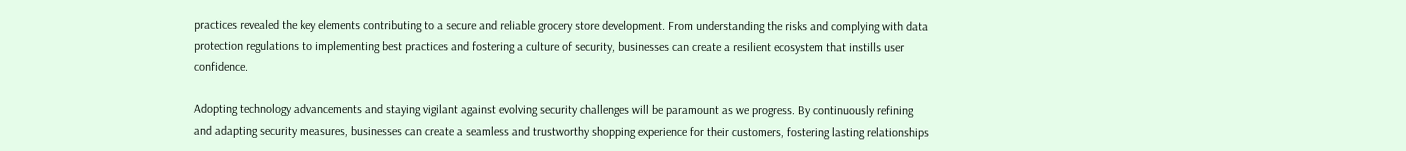practices revealed the key elements contributing to a secure and reliable grocery store development. From understanding the risks and complying with data protection regulations to implementing best practices and fostering a culture of security, businesses can create a resilient ecosystem that instills user confidence.

Adopting technology advancements and staying vigilant against evolving security challenges will be paramount as we progress. By continuously refining and adapting security measures, businesses can create a seamless and trustworthy shopping experience for their customers, fostering lasting relationships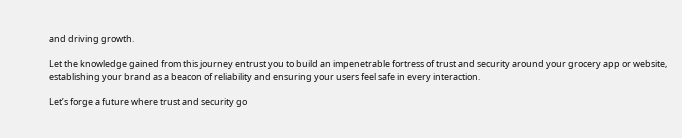and driving growth.

Let the knowledge gained from this journey entrust you to build an impenetrable fortress of trust and security around your grocery app or website, establishing your brand as a beacon of reliability and ensuring your users feel safe in every interaction.

Let’s forge a future where trust and security go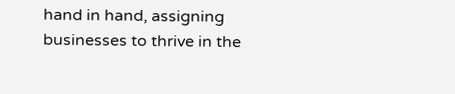hand in hand, assigning businesses to thrive in the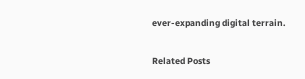ever-expanding digital terrain.

Related Posts